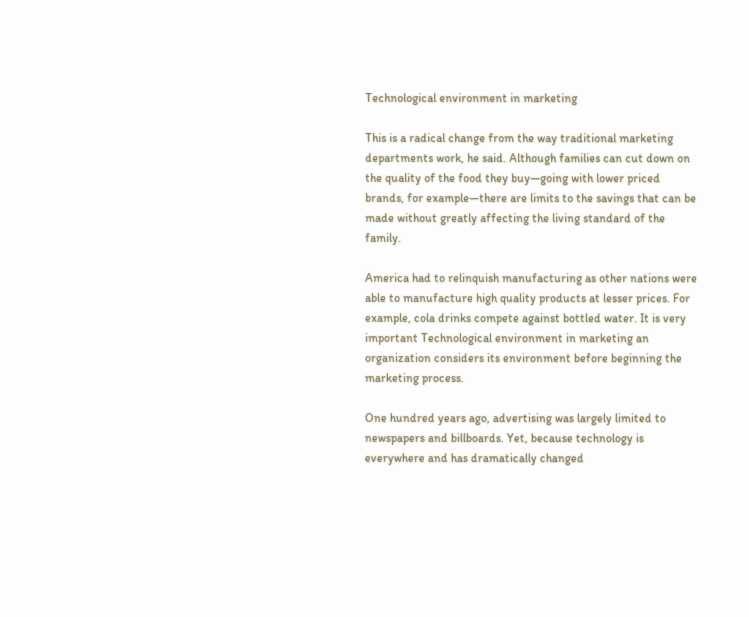Technological environment in marketing

This is a radical change from the way traditional marketing departments work, he said. Although families can cut down on the quality of the food they buy—going with lower priced brands, for example—there are limits to the savings that can be made without greatly affecting the living standard of the family.

America had to relinquish manufacturing as other nations were able to manufacture high quality products at lesser prices. For example, cola drinks compete against bottled water. It is very important Technological environment in marketing an organization considers its environment before beginning the marketing process.

One hundred years ago, advertising was largely limited to newspapers and billboards. Yet, because technology is everywhere and has dramatically changed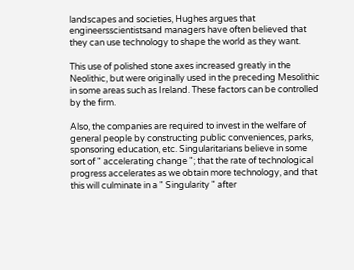landscapes and societies, Hughes argues that engineersscientistsand managers have often believed that they can use technology to shape the world as they want.

This use of polished stone axes increased greatly in the Neolithic, but were originally used in the preceding Mesolithic in some areas such as Ireland. These factors can be controlled by the firm.

Also, the companies are required to invest in the welfare of general people by constructing public conveniences, parks, sponsoring education, etc. Singularitarians believe in some sort of " accelerating change "; that the rate of technological progress accelerates as we obtain more technology, and that this will culminate in a " Singularity " after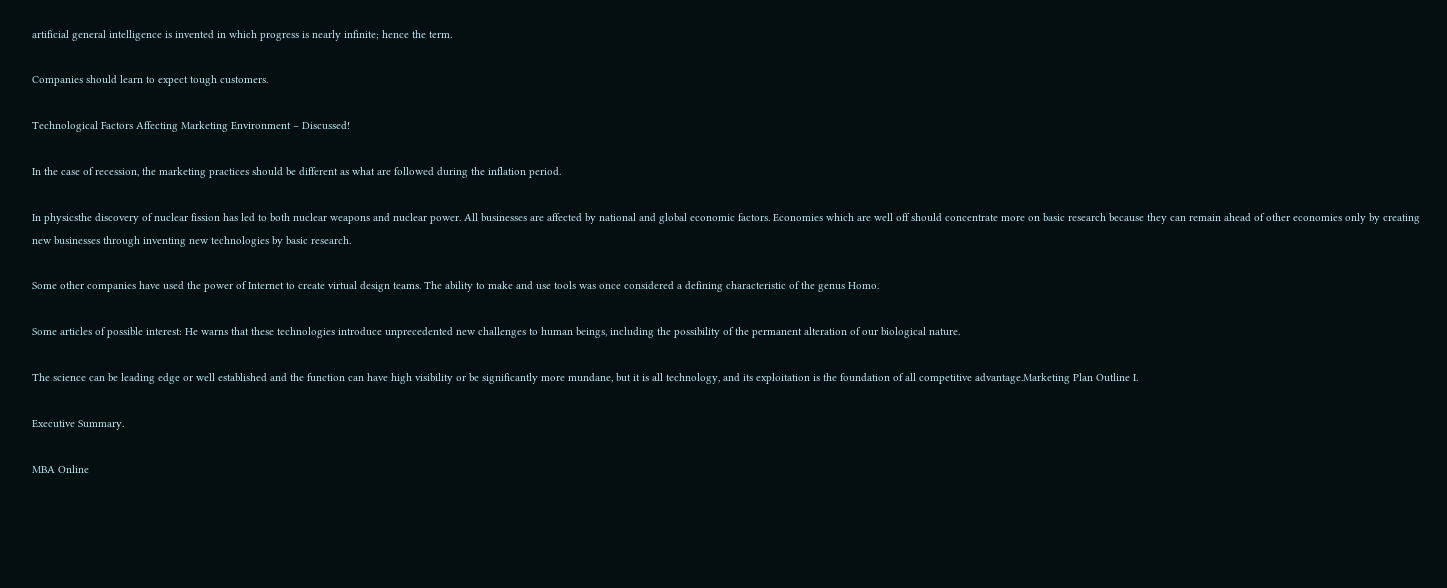artificial general intelligence is invented in which progress is nearly infinite; hence the term.

Companies should learn to expect tough customers.

Technological Factors Affecting Marketing Environment – Discussed!

In the case of recession, the marketing practices should be different as what are followed during the inflation period.

In physicsthe discovery of nuclear fission has led to both nuclear weapons and nuclear power. All businesses are affected by national and global economic factors. Economies which are well off should concentrate more on basic research because they can remain ahead of other economies only by creating new businesses through inventing new technologies by basic research.

Some other companies have used the power of Internet to create virtual design teams. The ability to make and use tools was once considered a defining characteristic of the genus Homo.

Some articles of possible interest: He warns that these technologies introduce unprecedented new challenges to human beings, including the possibility of the permanent alteration of our biological nature.

The science can be leading edge or well established and the function can have high visibility or be significantly more mundane, but it is all technology, and its exploitation is the foundation of all competitive advantage.Marketing Plan Outline I.

Executive Summary.

MBA Online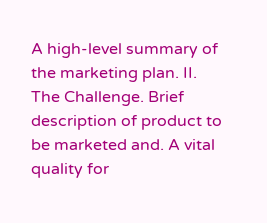A high-level summary of the marketing plan. II. The Challenge. Brief description of product to be marketed and. A vital quality for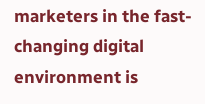marketers in the fast-changing digital environment is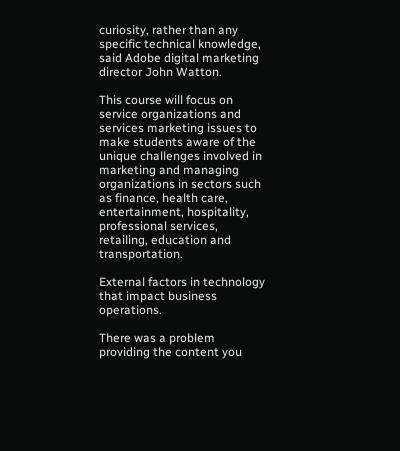curiosity, rather than any specific technical knowledge, said Adobe digital marketing director John Watton.

This course will focus on service organizations and services marketing issues to make students aware of the unique challenges involved in marketing and managing organizations in sectors such as finance, health care, entertainment, hospitality, professional services, retailing, education and transportation.

External factors in technology that impact business operations.

There was a problem providing the content you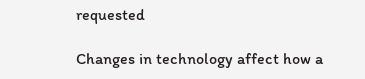requested

Changes in technology affect how a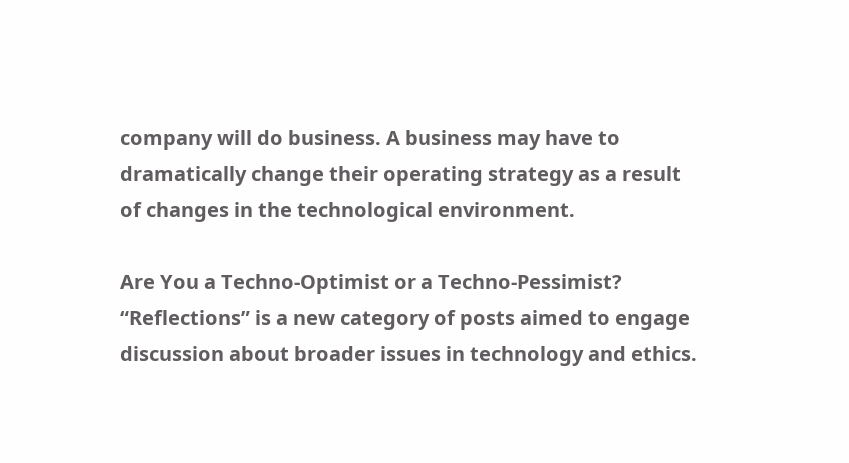company will do business. A business may have to dramatically change their operating strategy as a result of changes in the technological environment.

Are You a Techno-Optimist or a Techno-Pessimist? “Reflections” is a new category of posts aimed to engage discussion about broader issues in technology and ethics.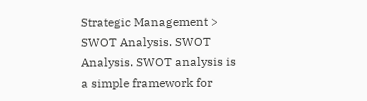Strategic Management > SWOT Analysis. SWOT Analysis. SWOT analysis is a simple framework for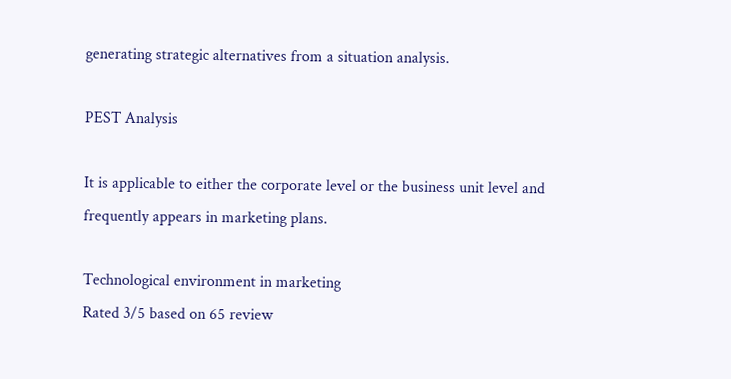generating strategic alternatives from a situation analysis.

PEST Analysis

It is applicable to either the corporate level or the business unit level and frequently appears in marketing plans.

Technological environment in marketing
Rated 3/5 based on 65 review